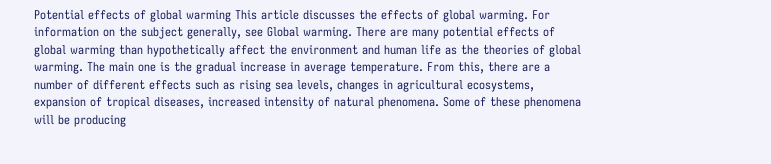Potential effects of global warming This article discusses the effects of global warming. For information on the subject generally, see Global warming. There are many potential effects of global warming than hypothetically affect the environment and human life as the theories of global warming. The main one is the gradual increase in average temperature. From this, there are a number of different effects such as rising sea levels, changes in agricultural ecosystems, expansion of tropical diseases, increased intensity of natural phenomena. Some of these phenomena will be producing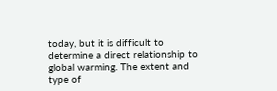today, but it is difficult to determine a direct relationship to global warming. The extent and type of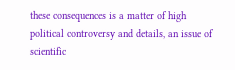these consequences is a matter of high political controversy and details, an issue of scientific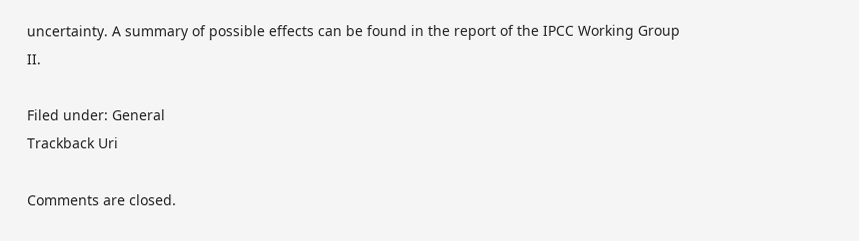uncertainty. A summary of possible effects can be found in the report of the IPCC Working Group II.

Filed under: General
Trackback Uri

Comments are closed.